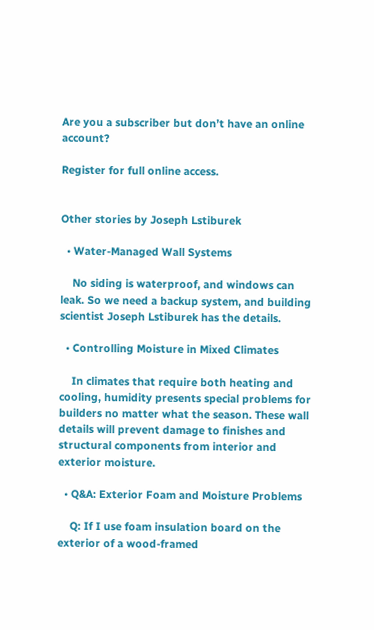Are you a subscriber but don’t have an online account?

Register for full online access.


Other stories by Joseph Lstiburek

  • Water-Managed Wall Systems

    No siding is waterproof, and windows can leak. So we need a backup system, and building scientist Joseph Lstiburek has the details.

  • Controlling Moisture in Mixed Climates

    In climates that require both heating and cooling, humidity presents special problems for builders no matter what the season. These wall details will prevent damage to finishes and structural components from interior and exterior moisture.

  • Q&A: Exterior Foam and Moisture Problems

    Q: If I use foam insulation board on the exterior of a wood-framed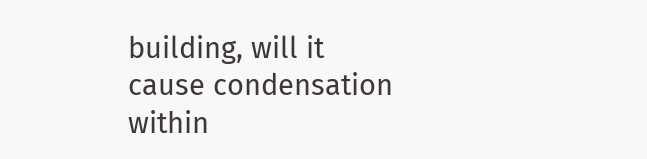building, will it cause condensation within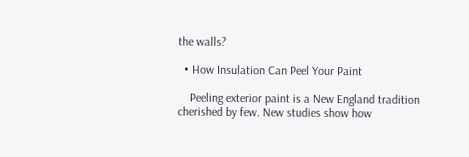the walls?

  • How Insulation Can Peel Your Paint

    Peeling exterior paint is a New England tradition cherished by few. New studies show how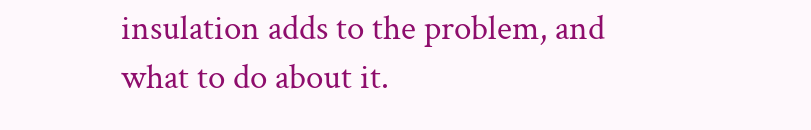insulation adds to the problem, and what to do about it.